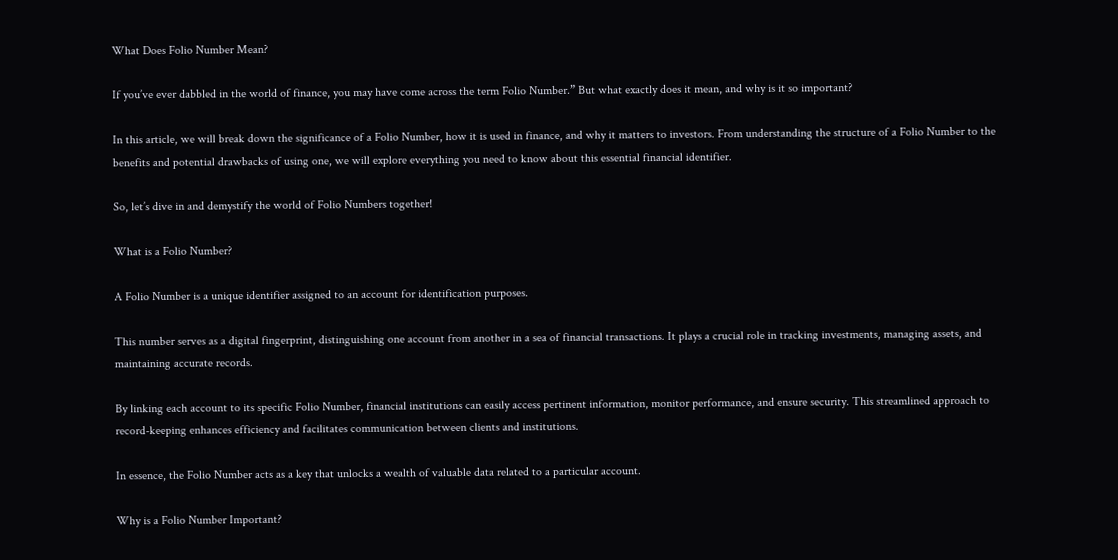What Does Folio Number Mean?

If you’ve ever dabbled in the world of finance, you may have come across the term Folio Number.” But what exactly does it mean, and why is it so important?

In this article, we will break down the significance of a Folio Number, how it is used in finance, and why it matters to investors. From understanding the structure of a Folio Number to the benefits and potential drawbacks of using one, we will explore everything you need to know about this essential financial identifier.

So, let’s dive in and demystify the world of Folio Numbers together!

What is a Folio Number?

A Folio Number is a unique identifier assigned to an account for identification purposes.

This number serves as a digital fingerprint, distinguishing one account from another in a sea of financial transactions. It plays a crucial role in tracking investments, managing assets, and maintaining accurate records.

By linking each account to its specific Folio Number, financial institutions can easily access pertinent information, monitor performance, and ensure security. This streamlined approach to record-keeping enhances efficiency and facilitates communication between clients and institutions.

In essence, the Folio Number acts as a key that unlocks a wealth of valuable data related to a particular account.

Why is a Folio Number Important?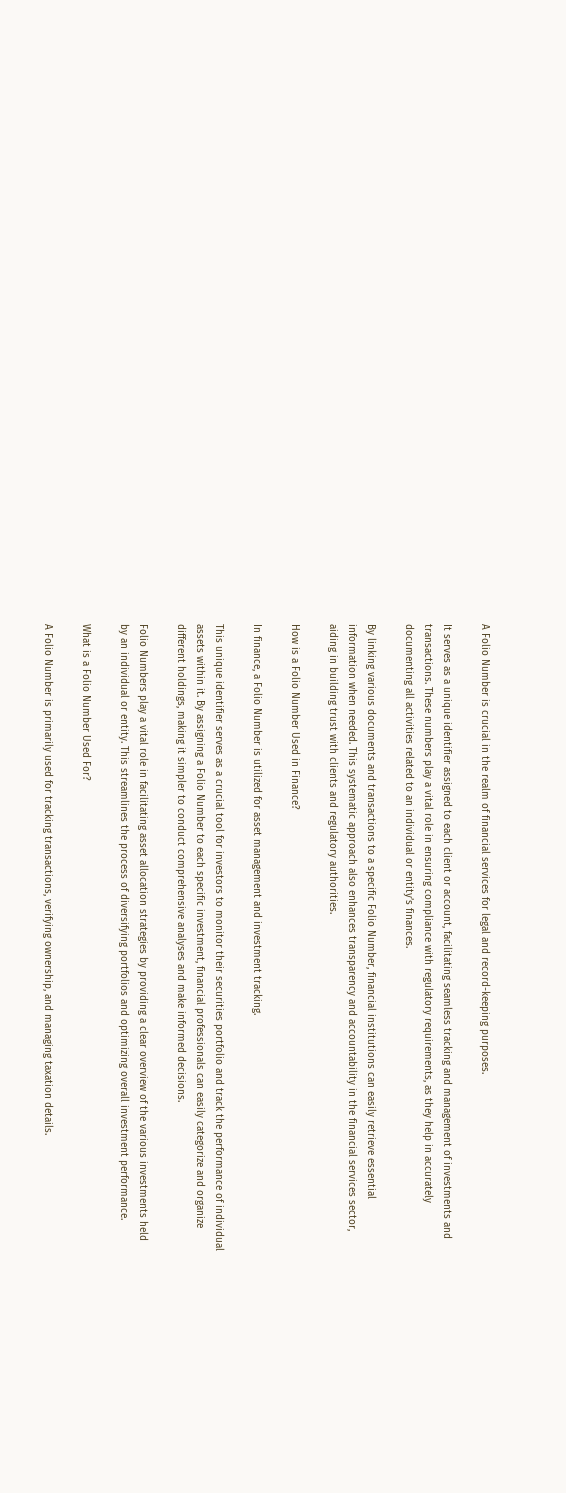A Folio Number is crucial in the realm of financial services for legal and record-keeping purposes.

It serves as a unique identifier assigned to each client or account, facilitating seamless tracking and management of investments and transactions. These numbers play a vital role in ensuring compliance with regulatory requirements, as they help in accurately documenting all activities related to an individual or entity’s finances.

By linking various documents and transactions to a specific Folio Number, financial institutions can easily retrieve essential information when needed. This systematic approach also enhances transparency and accountability in the financial services sector, aiding in building trust with clients and regulatory authorities.

How is a Folio Number Used in Finance?

In finance, a Folio Number is utilized for asset management and investment tracking.

This unique identifier serves as a crucial tool for investors to monitor their securities portfolio and track the performance of individual assets within it. By assigning a Folio Number to each specific investment, financial professionals can easily categorize and organize different holdings, making it simpler to conduct comprehensive analyses and make informed decisions.

Folio Numbers play a vital role in facilitating asset allocation strategies by providing a clear overview of the various investments held by an individual or entity. This streamlines the process of diversifying portfolios and optimizing overall investment performance.

What is a Folio Number Used For?

A Folio Number is primarily used for tracking transactions, verifying ownership, and managing taxation details.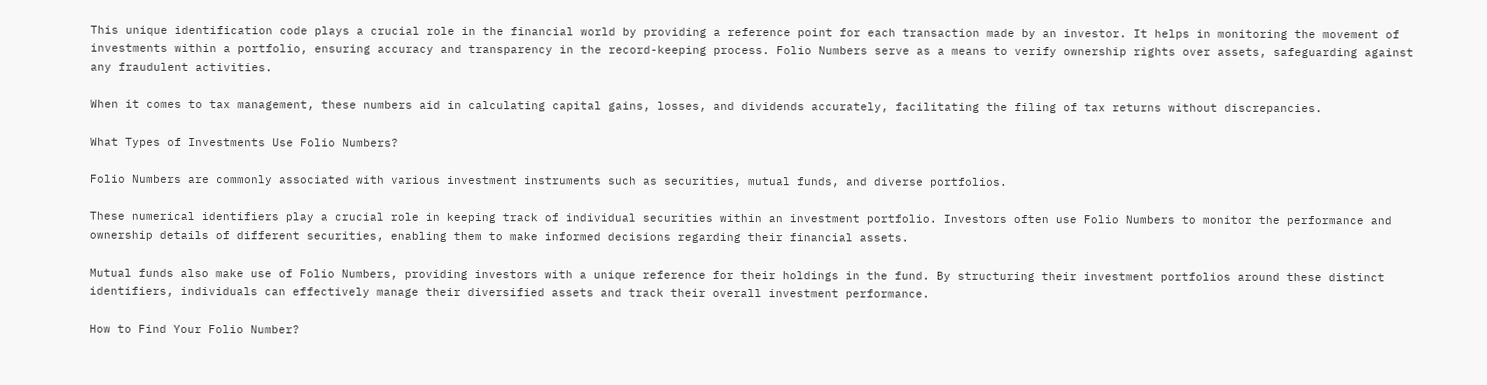This unique identification code plays a crucial role in the financial world by providing a reference point for each transaction made by an investor. It helps in monitoring the movement of investments within a portfolio, ensuring accuracy and transparency in the record-keeping process. Folio Numbers serve as a means to verify ownership rights over assets, safeguarding against any fraudulent activities.

When it comes to tax management, these numbers aid in calculating capital gains, losses, and dividends accurately, facilitating the filing of tax returns without discrepancies.

What Types of Investments Use Folio Numbers?

Folio Numbers are commonly associated with various investment instruments such as securities, mutual funds, and diverse portfolios.

These numerical identifiers play a crucial role in keeping track of individual securities within an investment portfolio. Investors often use Folio Numbers to monitor the performance and ownership details of different securities, enabling them to make informed decisions regarding their financial assets.

Mutual funds also make use of Folio Numbers, providing investors with a unique reference for their holdings in the fund. By structuring their investment portfolios around these distinct identifiers, individuals can effectively manage their diversified assets and track their overall investment performance.

How to Find Your Folio Number?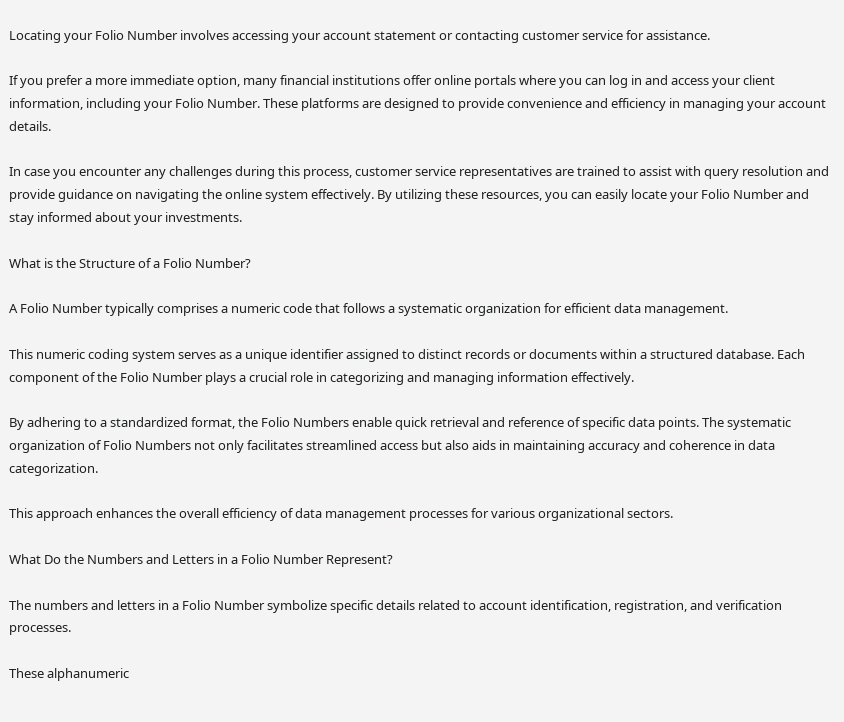Locating your Folio Number involves accessing your account statement or contacting customer service for assistance.

If you prefer a more immediate option, many financial institutions offer online portals where you can log in and access your client information, including your Folio Number. These platforms are designed to provide convenience and efficiency in managing your account details.

In case you encounter any challenges during this process, customer service representatives are trained to assist with query resolution and provide guidance on navigating the online system effectively. By utilizing these resources, you can easily locate your Folio Number and stay informed about your investments.

What is the Structure of a Folio Number?

A Folio Number typically comprises a numeric code that follows a systematic organization for efficient data management.

This numeric coding system serves as a unique identifier assigned to distinct records or documents within a structured database. Each component of the Folio Number plays a crucial role in categorizing and managing information effectively.

By adhering to a standardized format, the Folio Numbers enable quick retrieval and reference of specific data points. The systematic organization of Folio Numbers not only facilitates streamlined access but also aids in maintaining accuracy and coherence in data categorization.

This approach enhances the overall efficiency of data management processes for various organizational sectors.

What Do the Numbers and Letters in a Folio Number Represent?

The numbers and letters in a Folio Number symbolize specific details related to account identification, registration, and verification processes.

These alphanumeric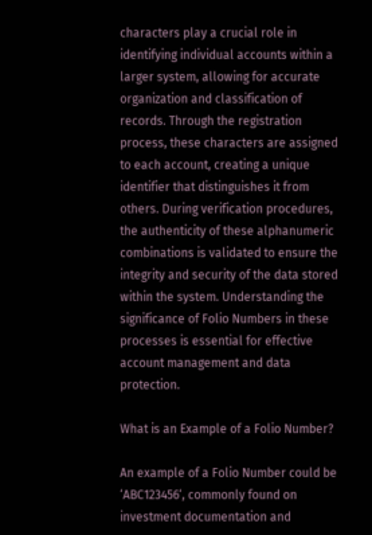characters play a crucial role in identifying individual accounts within a larger system, allowing for accurate organization and classification of records. Through the registration process, these characters are assigned to each account, creating a unique identifier that distinguishes it from others. During verification procedures, the authenticity of these alphanumeric combinations is validated to ensure the integrity and security of the data stored within the system. Understanding the significance of Folio Numbers in these processes is essential for effective account management and data protection.

What is an Example of a Folio Number?

An example of a Folio Number could be ‘ABC123456‘, commonly found on investment documentation and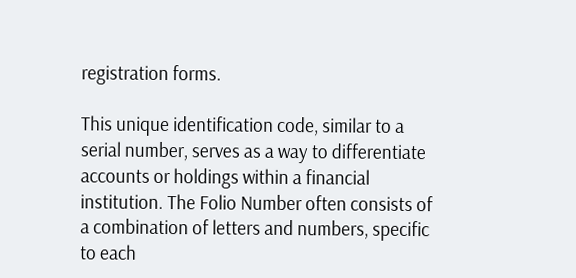registration forms.

This unique identification code, similar to a serial number, serves as a way to differentiate accounts or holdings within a financial institution. The Folio Number often consists of a combination of letters and numbers, specific to each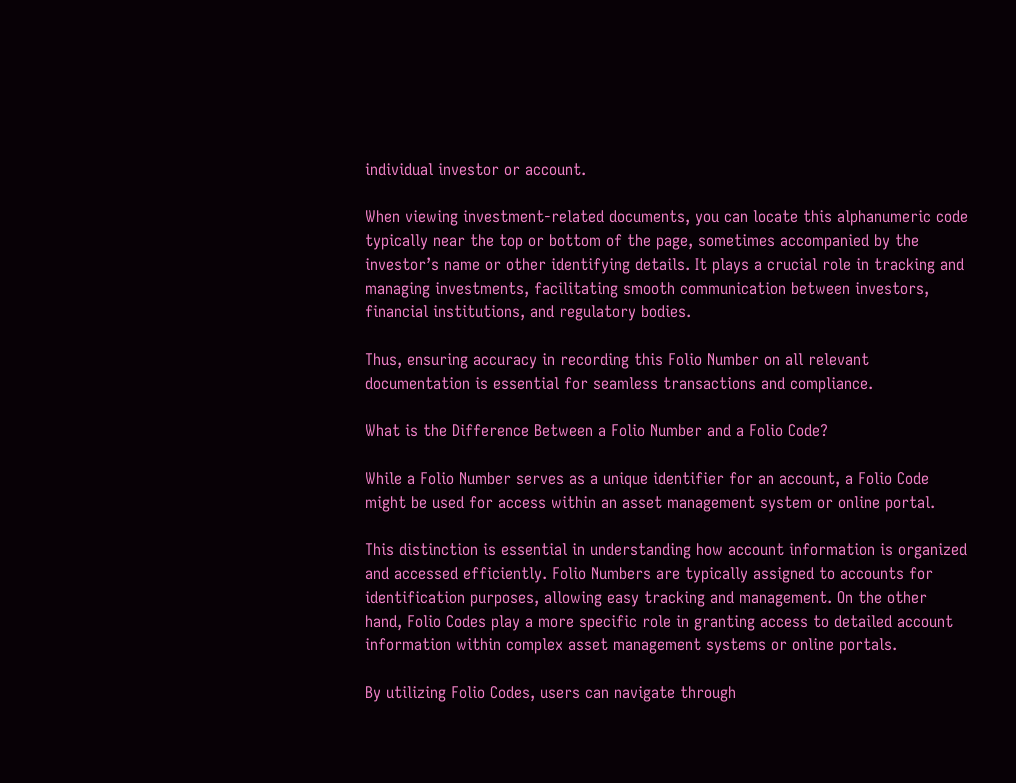individual investor or account.

When viewing investment-related documents, you can locate this alphanumeric code typically near the top or bottom of the page, sometimes accompanied by the investor’s name or other identifying details. It plays a crucial role in tracking and managing investments, facilitating smooth communication between investors, financial institutions, and regulatory bodies.

Thus, ensuring accuracy in recording this Folio Number on all relevant documentation is essential for seamless transactions and compliance.

What is the Difference Between a Folio Number and a Folio Code?

While a Folio Number serves as a unique identifier for an account, a Folio Code might be used for access within an asset management system or online portal.

This distinction is essential in understanding how account information is organized and accessed efficiently. Folio Numbers are typically assigned to accounts for identification purposes, allowing easy tracking and management. On the other hand, Folio Codes play a more specific role in granting access to detailed account information within complex asset management systems or online portals.

By utilizing Folio Codes, users can navigate through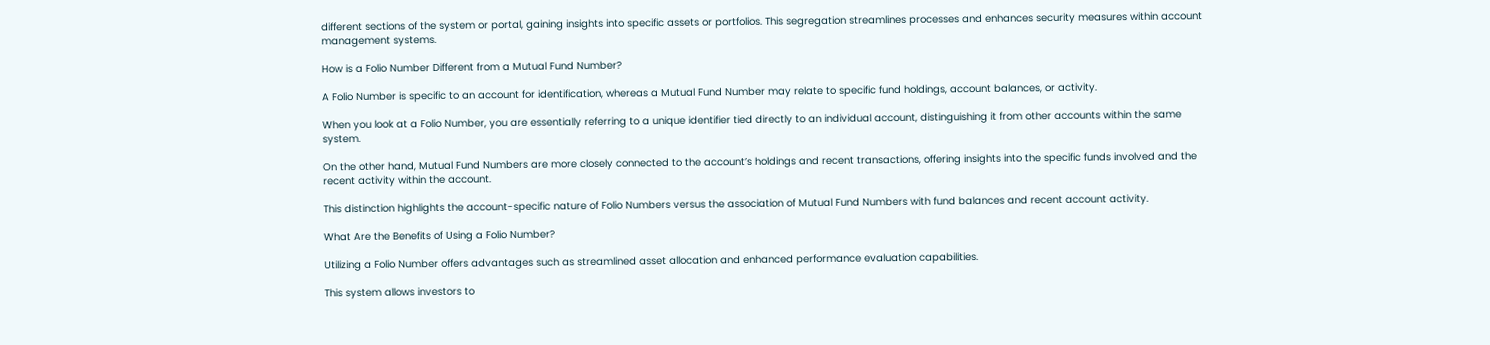different sections of the system or portal, gaining insights into specific assets or portfolios. This segregation streamlines processes and enhances security measures within account management systems.

How is a Folio Number Different from a Mutual Fund Number?

A Folio Number is specific to an account for identification, whereas a Mutual Fund Number may relate to specific fund holdings, account balances, or activity.

When you look at a Folio Number, you are essentially referring to a unique identifier tied directly to an individual account, distinguishing it from other accounts within the same system.

On the other hand, Mutual Fund Numbers are more closely connected to the account’s holdings and recent transactions, offering insights into the specific funds involved and the recent activity within the account.

This distinction highlights the account-specific nature of Folio Numbers versus the association of Mutual Fund Numbers with fund balances and recent account activity.

What Are the Benefits of Using a Folio Number?

Utilizing a Folio Number offers advantages such as streamlined asset allocation and enhanced performance evaluation capabilities.

This system allows investors to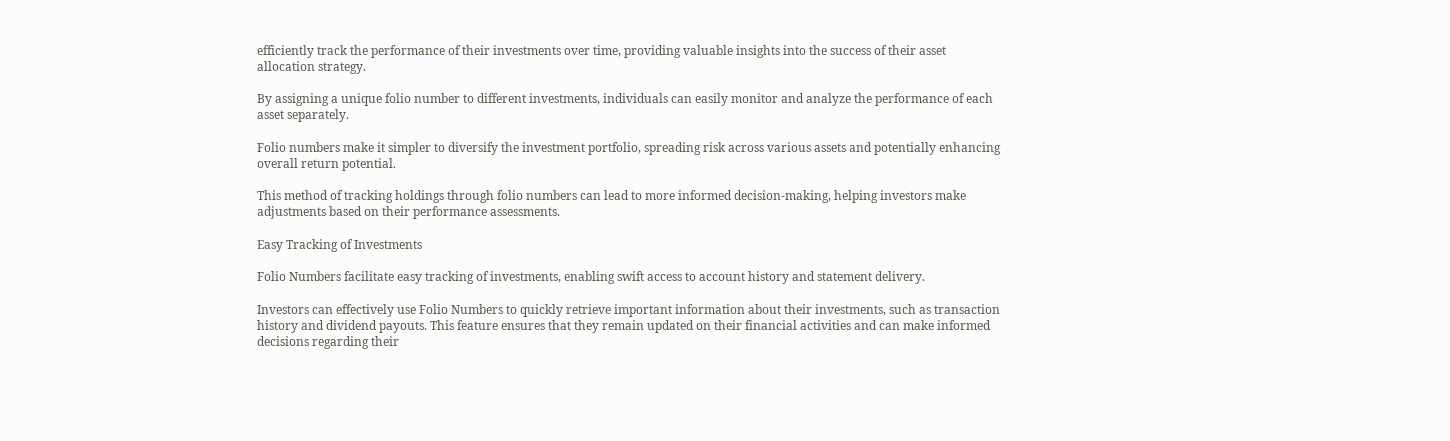efficiently track the performance of their investments over time, providing valuable insights into the success of their asset allocation strategy.

By assigning a unique folio number to different investments, individuals can easily monitor and analyze the performance of each asset separately.

Folio numbers make it simpler to diversify the investment portfolio, spreading risk across various assets and potentially enhancing overall return potential.

This method of tracking holdings through folio numbers can lead to more informed decision-making, helping investors make adjustments based on their performance assessments.

Easy Tracking of Investments

Folio Numbers facilitate easy tracking of investments, enabling swift access to account history and statement delivery.

Investors can effectively use Folio Numbers to quickly retrieve important information about their investments, such as transaction history and dividend payouts. This feature ensures that they remain updated on their financial activities and can make informed decisions regarding their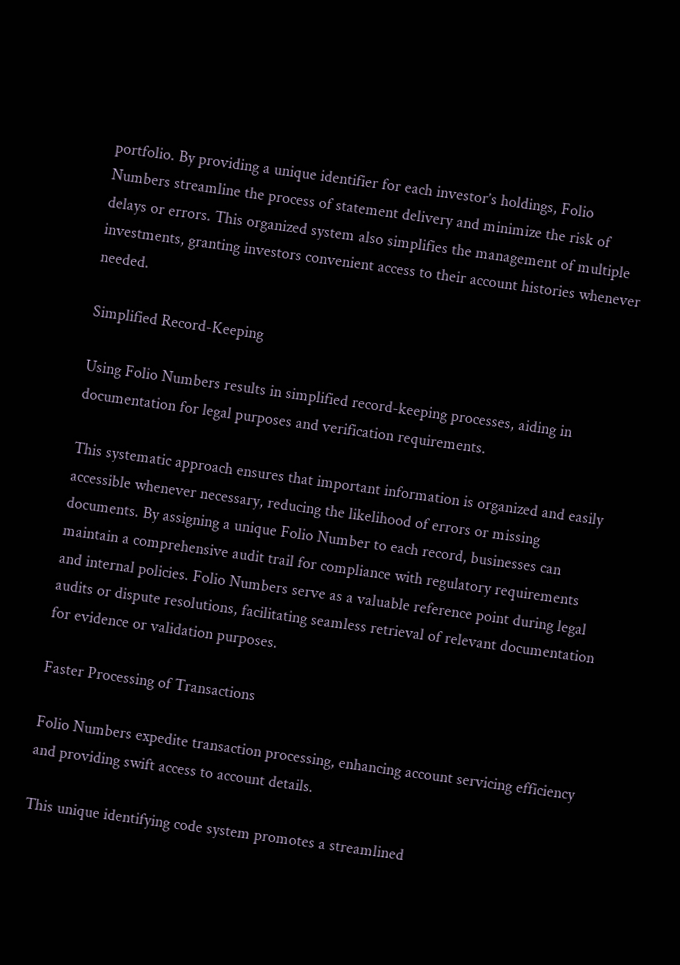portfolio. By providing a unique identifier for each investor’s holdings, Folio Numbers streamline the process of statement delivery and minimize the risk of delays or errors. This organized system also simplifies the management of multiple investments, granting investors convenient access to their account histories whenever needed.

Simplified Record-Keeping

Using Folio Numbers results in simplified record-keeping processes, aiding in documentation for legal purposes and verification requirements.

This systematic approach ensures that important information is organized and easily accessible whenever necessary, reducing the likelihood of errors or missing documents. By assigning a unique Folio Number to each record, businesses can maintain a comprehensive audit trail for compliance with regulatory requirements and internal policies. Folio Numbers serve as a valuable reference point during legal audits or dispute resolutions, facilitating seamless retrieval of relevant documentation for evidence or validation purposes.

Faster Processing of Transactions

Folio Numbers expedite transaction processing, enhancing account servicing efficiency and providing swift access to account details.

This unique identifying code system promotes a streamlined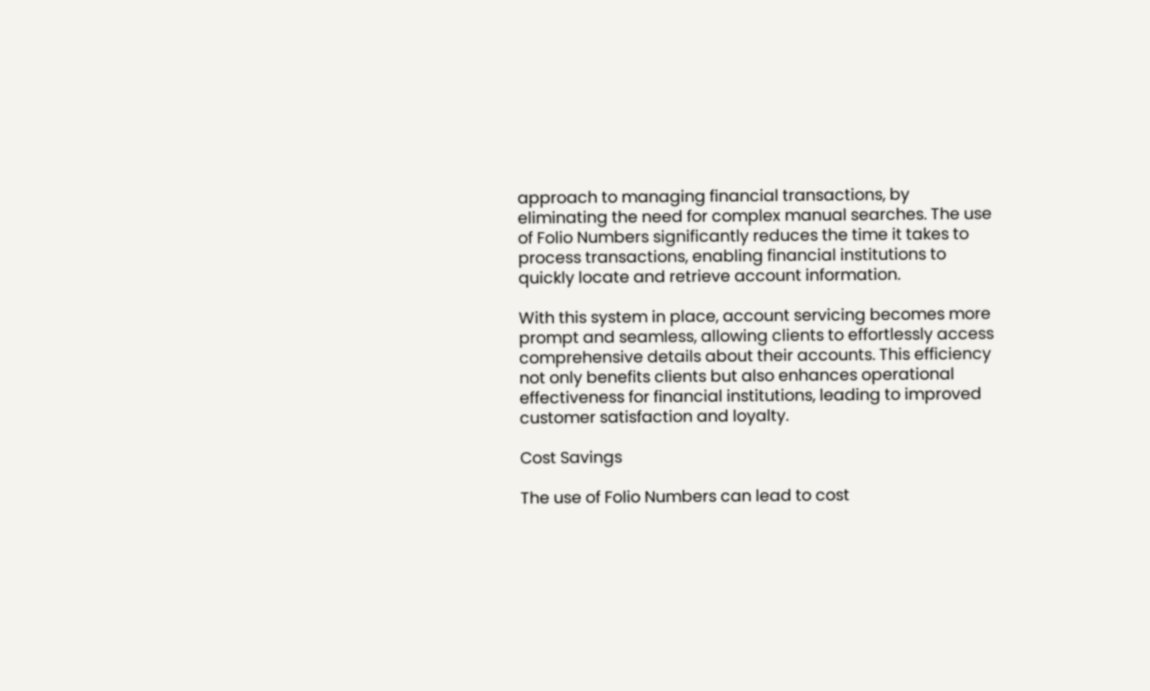approach to managing financial transactions, by eliminating the need for complex manual searches. The use of Folio Numbers significantly reduces the time it takes to process transactions, enabling financial institutions to quickly locate and retrieve account information.

With this system in place, account servicing becomes more prompt and seamless, allowing clients to effortlessly access comprehensive details about their accounts. This efficiency not only benefits clients but also enhances operational effectiveness for financial institutions, leading to improved customer satisfaction and loyalty.

Cost Savings

The use of Folio Numbers can lead to cost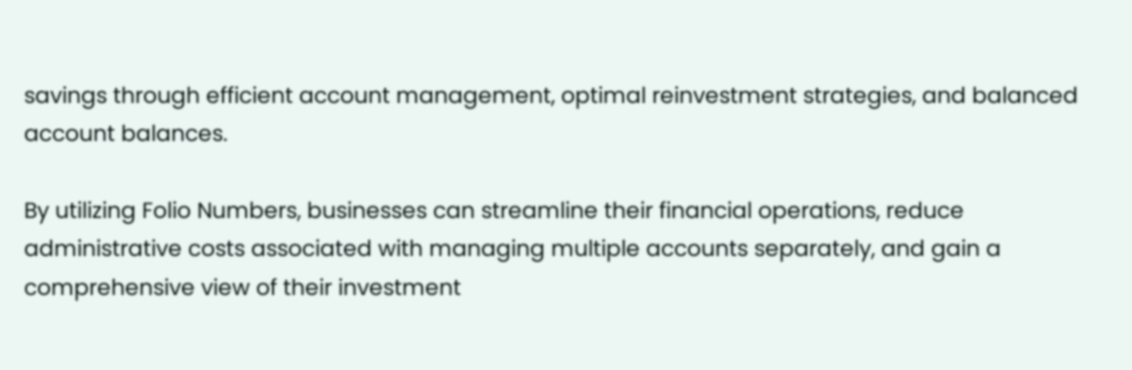savings through efficient account management, optimal reinvestment strategies, and balanced account balances.

By utilizing Folio Numbers, businesses can streamline their financial operations, reduce administrative costs associated with managing multiple accounts separately, and gain a comprehensive view of their investment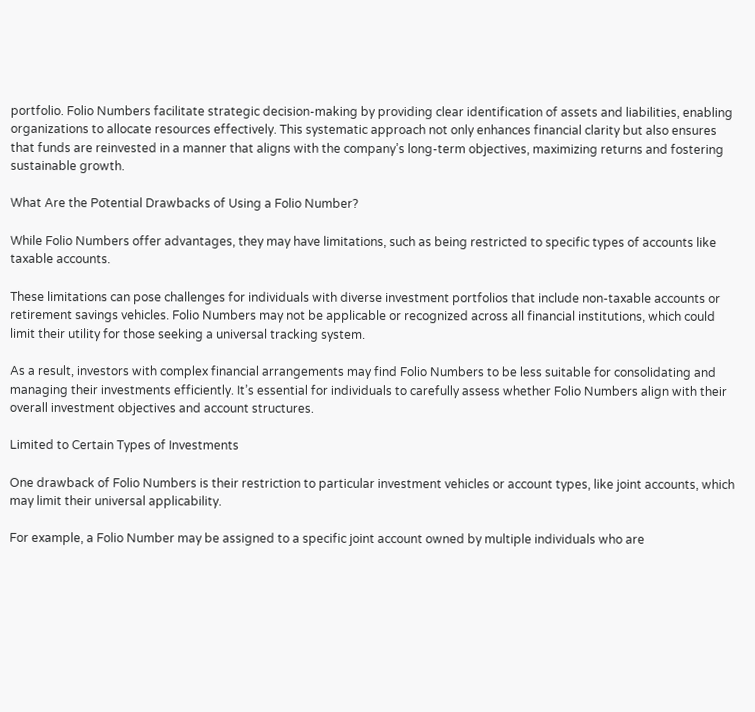portfolio. Folio Numbers facilitate strategic decision-making by providing clear identification of assets and liabilities, enabling organizations to allocate resources effectively. This systematic approach not only enhances financial clarity but also ensures that funds are reinvested in a manner that aligns with the company’s long-term objectives, maximizing returns and fostering sustainable growth.

What Are the Potential Drawbacks of Using a Folio Number?

While Folio Numbers offer advantages, they may have limitations, such as being restricted to specific types of accounts like taxable accounts.

These limitations can pose challenges for individuals with diverse investment portfolios that include non-taxable accounts or retirement savings vehicles. Folio Numbers may not be applicable or recognized across all financial institutions, which could limit their utility for those seeking a universal tracking system.

As a result, investors with complex financial arrangements may find Folio Numbers to be less suitable for consolidating and managing their investments efficiently. It’s essential for individuals to carefully assess whether Folio Numbers align with their overall investment objectives and account structures.

Limited to Certain Types of Investments

One drawback of Folio Numbers is their restriction to particular investment vehicles or account types, like joint accounts, which may limit their universal applicability.

For example, a Folio Number may be assigned to a specific joint account owned by multiple individuals who are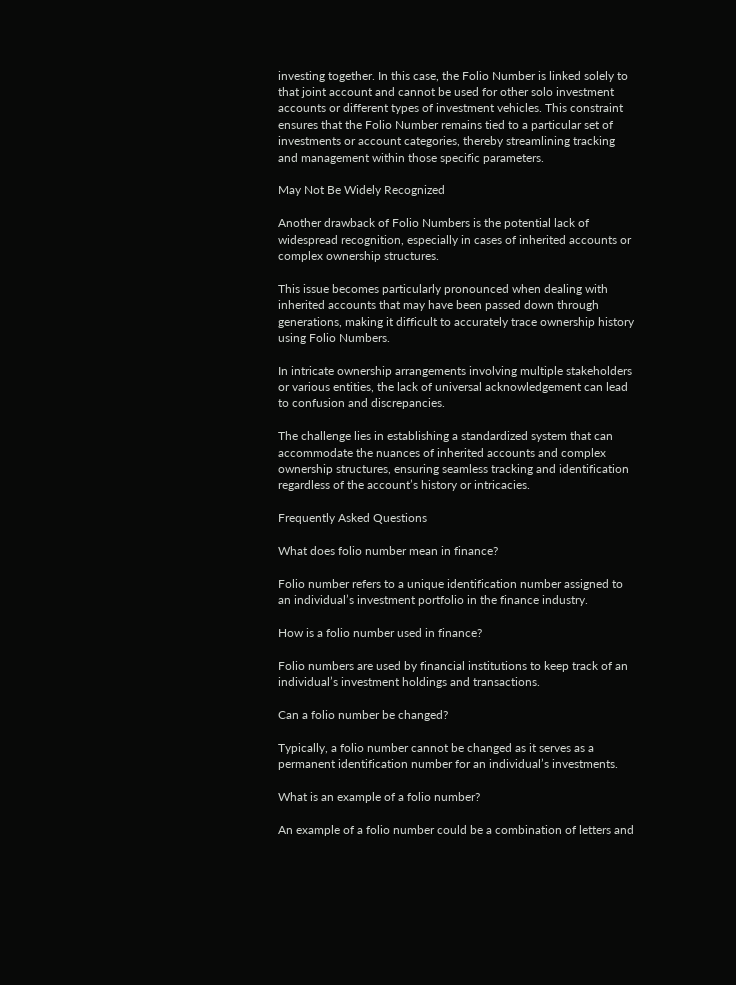investing together. In this case, the Folio Number is linked solely to that joint account and cannot be used for other solo investment accounts or different types of investment vehicles. This constraint ensures that the Folio Number remains tied to a particular set of investments or account categories, thereby streamlining tracking and management within those specific parameters.

May Not Be Widely Recognized

Another drawback of Folio Numbers is the potential lack of widespread recognition, especially in cases of inherited accounts or complex ownership structures.

This issue becomes particularly pronounced when dealing with inherited accounts that may have been passed down through generations, making it difficult to accurately trace ownership history using Folio Numbers.

In intricate ownership arrangements involving multiple stakeholders or various entities, the lack of universal acknowledgement can lead to confusion and discrepancies.

The challenge lies in establishing a standardized system that can accommodate the nuances of inherited accounts and complex ownership structures, ensuring seamless tracking and identification regardless of the account’s history or intricacies.

Frequently Asked Questions

What does folio number mean in finance?

Folio number refers to a unique identification number assigned to an individual’s investment portfolio in the finance industry.

How is a folio number used in finance?

Folio numbers are used by financial institutions to keep track of an individual’s investment holdings and transactions.

Can a folio number be changed?

Typically, a folio number cannot be changed as it serves as a permanent identification number for an individual’s investments.

What is an example of a folio number?

An example of a folio number could be a combination of letters and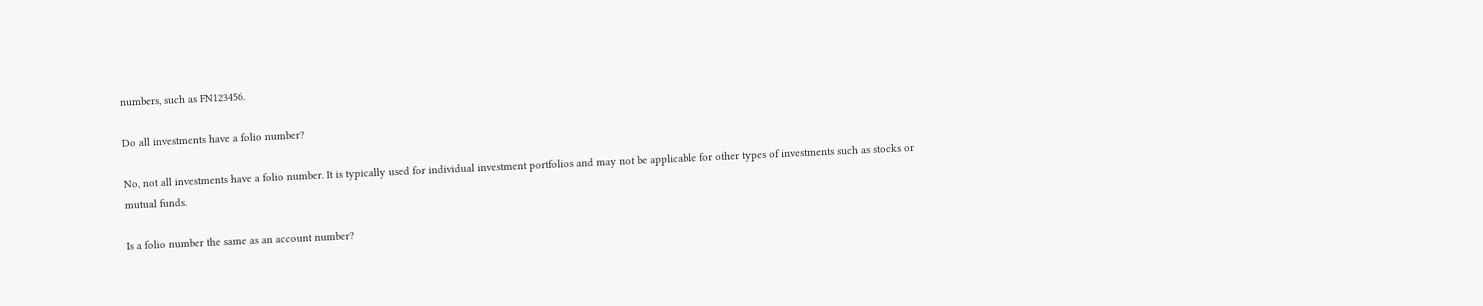numbers, such as FN123456.

Do all investments have a folio number?

No, not all investments have a folio number. It is typically used for individual investment portfolios and may not be applicable for other types of investments such as stocks or mutual funds.

Is a folio number the same as an account number?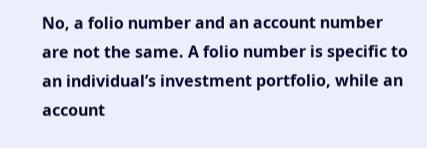No, a folio number and an account number are not the same. A folio number is specific to an individual’s investment portfolio, while an account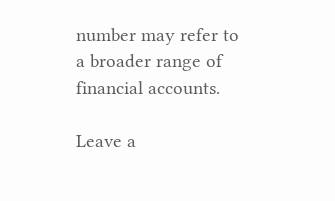number may refer to a broader range of financial accounts.

Leave a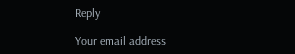Reply

Your email address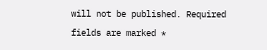will not be published. Required fields are marked *